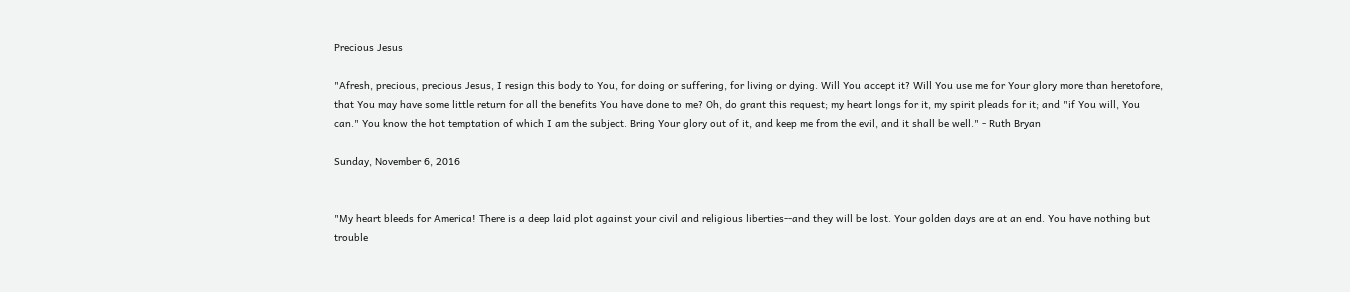Precious Jesus

"Afresh, precious, precious Jesus, I resign this body to You, for doing or suffering, for living or dying. Will You accept it? Will You use me for Your glory more than heretofore, that You may have some little return for all the benefits You have done to me? Oh, do grant this request; my heart longs for it, my spirit pleads for it; and "if You will, You can." You know the hot temptation of which I am the subject. Bring Your glory out of it, and keep me from the evil, and it shall be well." - Ruth Bryan

Sunday, November 6, 2016


"My heart bleeds for America! There is a deep laid plot against your civil and religious liberties--and they will be lost. Your golden days are at an end. You have nothing but trouble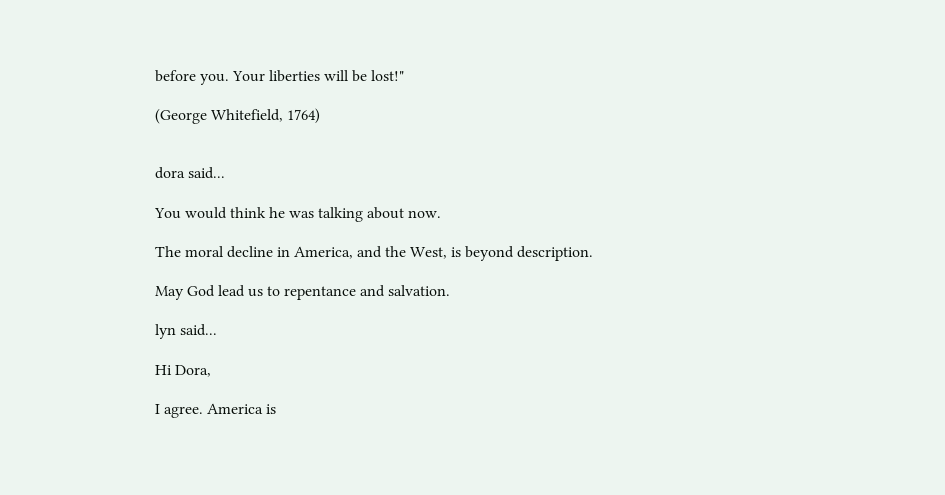before you. Your liberties will be lost!"

(George Whitefield, 1764)


dora said...

You would think he was talking about now.

The moral decline in America, and the West, is beyond description.

May God lead us to repentance and salvation.

lyn said...

Hi Dora,

I agree. America is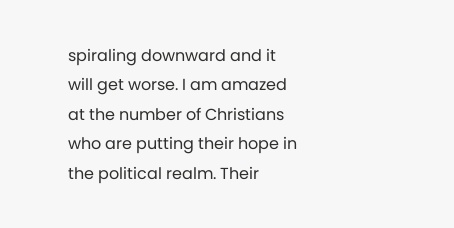spiraling downward and it will get worse. I am amazed at the number of Christians who are putting their hope in the political realm. Their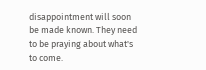disappointment will soon be made known. They need to be praying about what's to come.